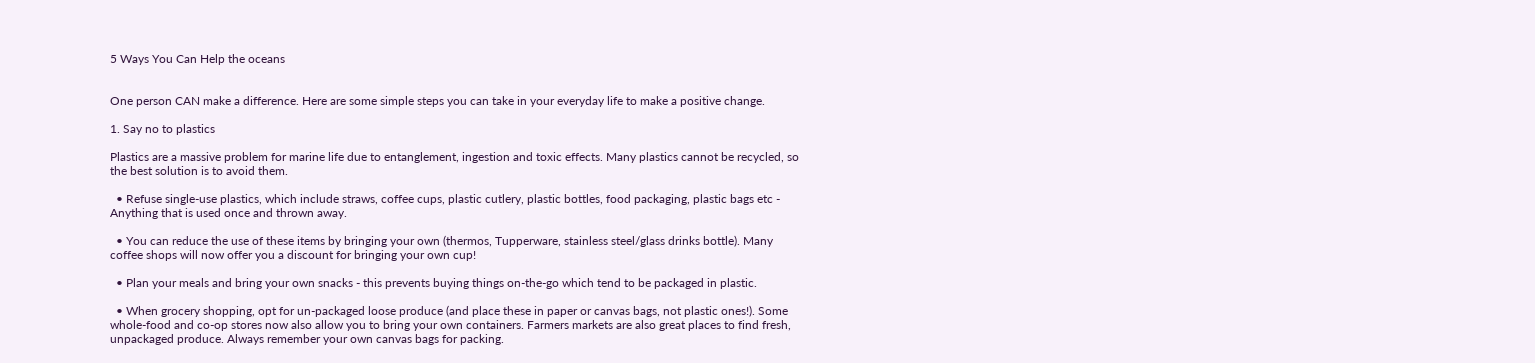5 Ways You Can Help the oceans


One person CAN make a difference. Here are some simple steps you can take in your everyday life to make a positive change.

1. Say no to plastics

Plastics are a massive problem for marine life due to entanglement, ingestion and toxic effects. Many plastics cannot be recycled, so the best solution is to avoid them.

  • Refuse single-use plastics, which include straws, coffee cups, plastic cutlery, plastic bottles, food packaging, plastic bags etc - Anything that is used once and thrown away.

  • You can reduce the use of these items by bringing your own (thermos, Tupperware, stainless steel/glass drinks bottle). Many coffee shops will now offer you a discount for bringing your own cup!

  • Plan your meals and bring your own snacks - this prevents buying things on-the-go which tend to be packaged in plastic.

  • When grocery shopping, opt for un-packaged loose produce (and place these in paper or canvas bags, not plastic ones!). Some whole-food and co-op stores now also allow you to bring your own containers. Farmers markets are also great places to find fresh, unpackaged produce. Always remember your own canvas bags for packing.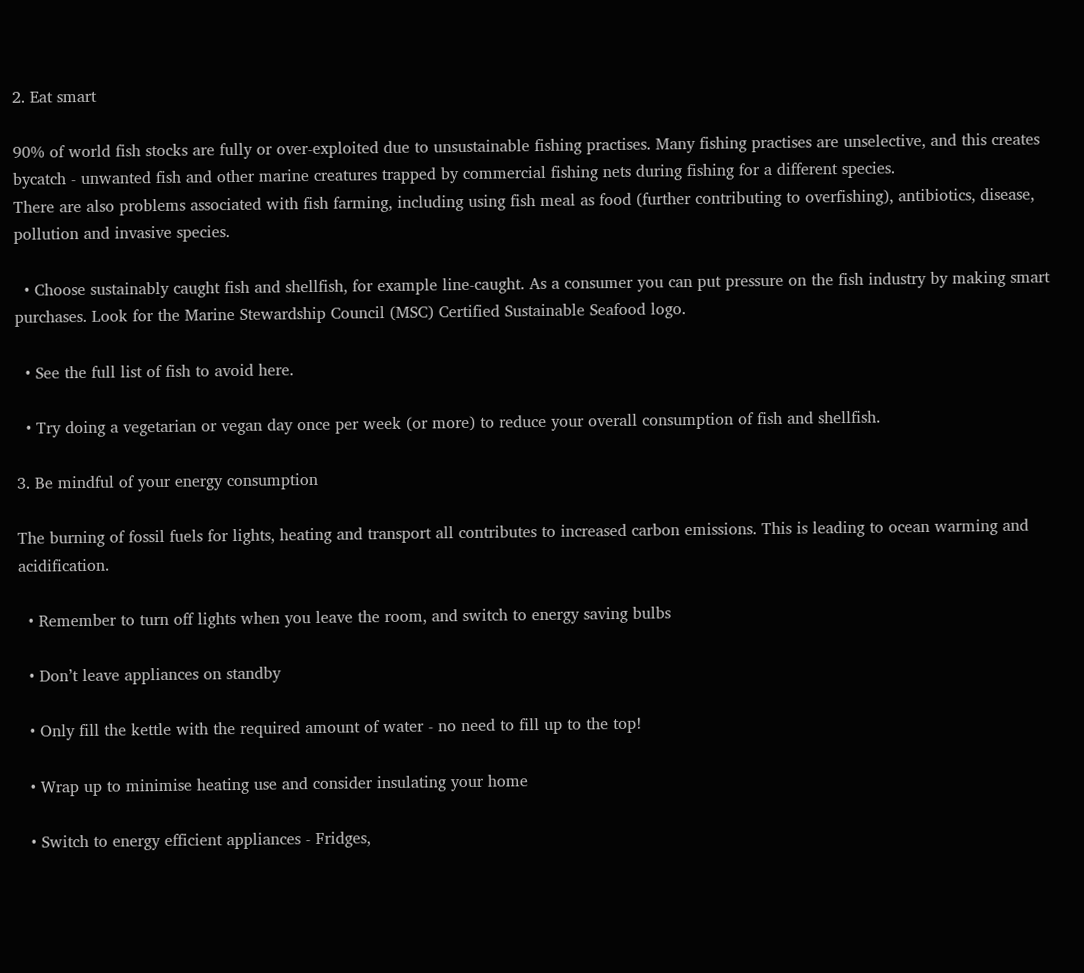2. Eat smart

90% of world fish stocks are fully or over-exploited due to unsustainable fishing practises. Many fishing practises are unselective, and this creates bycatch - unwanted fish and other marine creatures trapped by commercial fishing nets during fishing for a different species.
There are also problems associated with fish farming, including using fish meal as food (further contributing to overfishing), antibiotics, disease, pollution and invasive species.

  • Choose sustainably caught fish and shellfish, for example line-caught. As a consumer you can put pressure on the fish industry by making smart purchases. Look for the Marine Stewardship Council (MSC) Certified Sustainable Seafood logo.

  • See the full list of fish to avoid here.

  • Try doing a vegetarian or vegan day once per week (or more) to reduce your overall consumption of fish and shellfish.

3. Be mindful of your energy consumption

The burning of fossil fuels for lights, heating and transport all contributes to increased carbon emissions. This is leading to ocean warming and acidification.

  • Remember to turn off lights when you leave the room, and switch to energy saving bulbs

  • Don’t leave appliances on standby

  • Only fill the kettle with the required amount of water - no need to fill up to the top!

  • Wrap up to minimise heating use and consider insulating your home

  • Switch to energy efficient appliances - Fridges,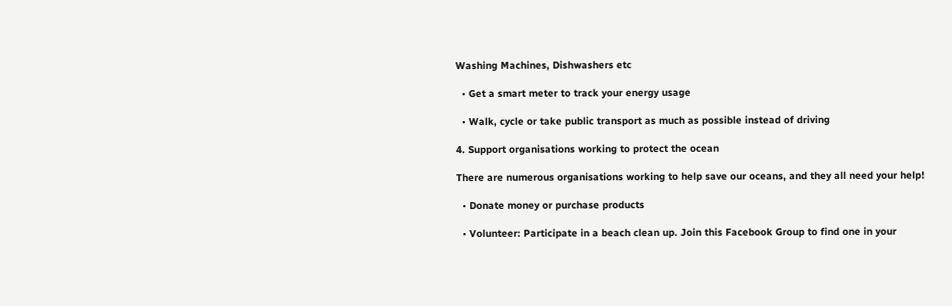Washing Machines, Dishwashers etc

  • Get a smart meter to track your energy usage

  • Walk, cycle or take public transport as much as possible instead of driving

4. Support organisations working to protect the ocean

There are numerous organisations working to help save our oceans, and they all need your help!

  • Donate money or purchase products

  • Volunteer: Participate in a beach clean up. Join this Facebook Group to find one in your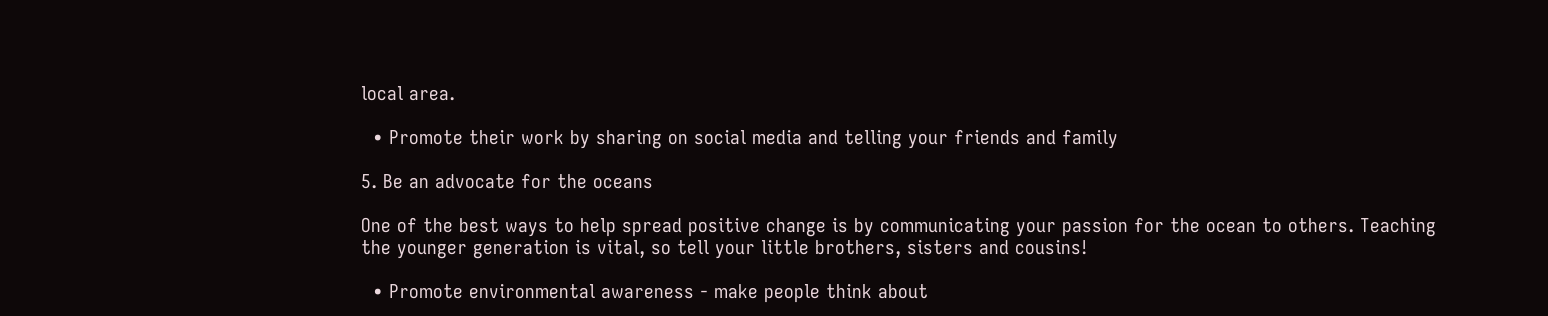local area.

  • Promote their work by sharing on social media and telling your friends and family

5. Be an advocate for the oceans

One of the best ways to help spread positive change is by communicating your passion for the ocean to others. Teaching the younger generation is vital, so tell your little brothers, sisters and cousins!

  • Promote environmental awareness - make people think about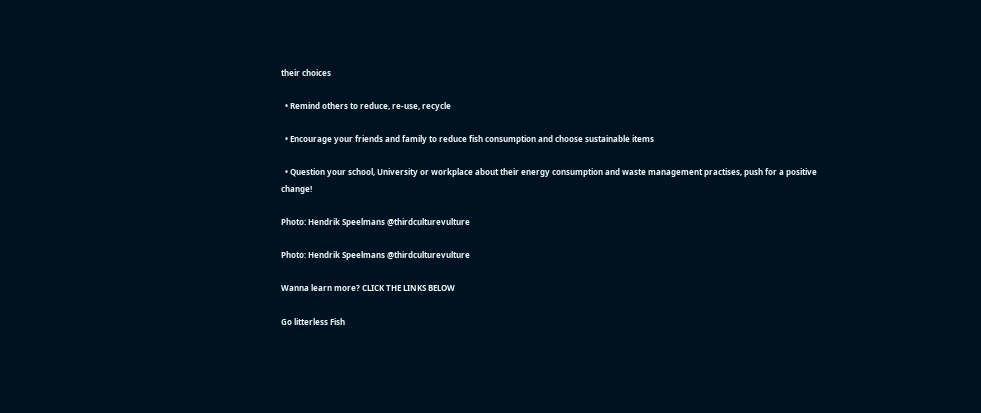their choices

  • Remind others to reduce, re-use, recycle

  • Encourage your friends and family to reduce fish consumption and choose sustainable items

  • Question your school, University or workplace about their energy consumption and waste management practises, push for a positive change!

Photo: Hendrik Speelmans @thirdculturevulture

Photo: Hendrik Speelmans @thirdculturevulture

Wanna learn more? CLICK THE LINKS BELOW

Go litterless Fish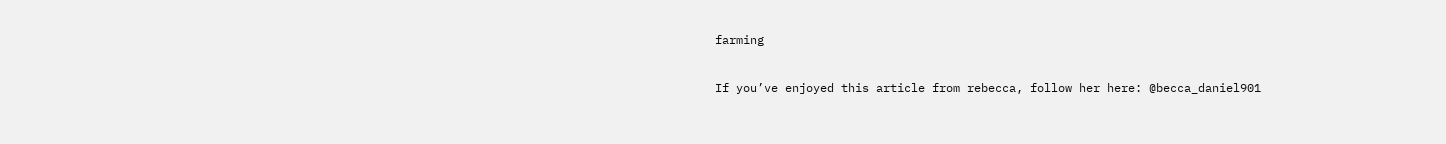farming

If you’ve enjoyed this article from rebecca, follow her here: @becca_daniel901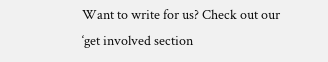Want to write for us? Check out our ‘get involved section